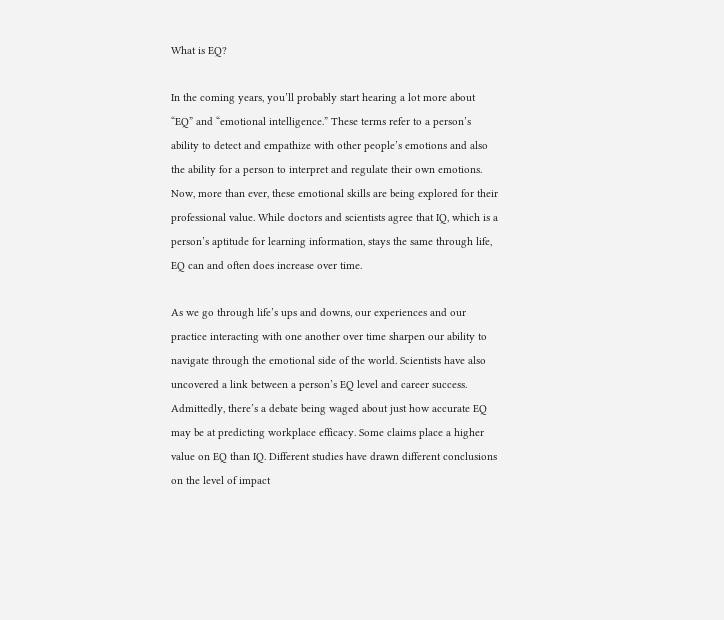What is EQ?

In the coming years, you’ll probably start hearing a lot more about “EQ” and “emotional intelligence.” These terms refer to a person’s ability to detect and empathize with other people’s emotions and also the ability for a person to interpret and regulate their own emotions. Now, more than ever, these emotional skills are being explored for their professional value. While doctors and scientists agree that IQ, which is a person’s aptitude for learning information, stays the same through life, EQ can and often does increase over time.

As we go through life’s ups and downs, our experiences and our practice interacting with one another over time sharpen our ability to navigate through the emotional side of the world. Scientists have also uncovered a link between a person’s EQ level and career success. Admittedly, there’s a debate being waged about just how accurate EQ may be at predicting workplace efficacy. Some claims place a higher value on EQ than IQ. Different studies have drawn different conclusions on the level of impact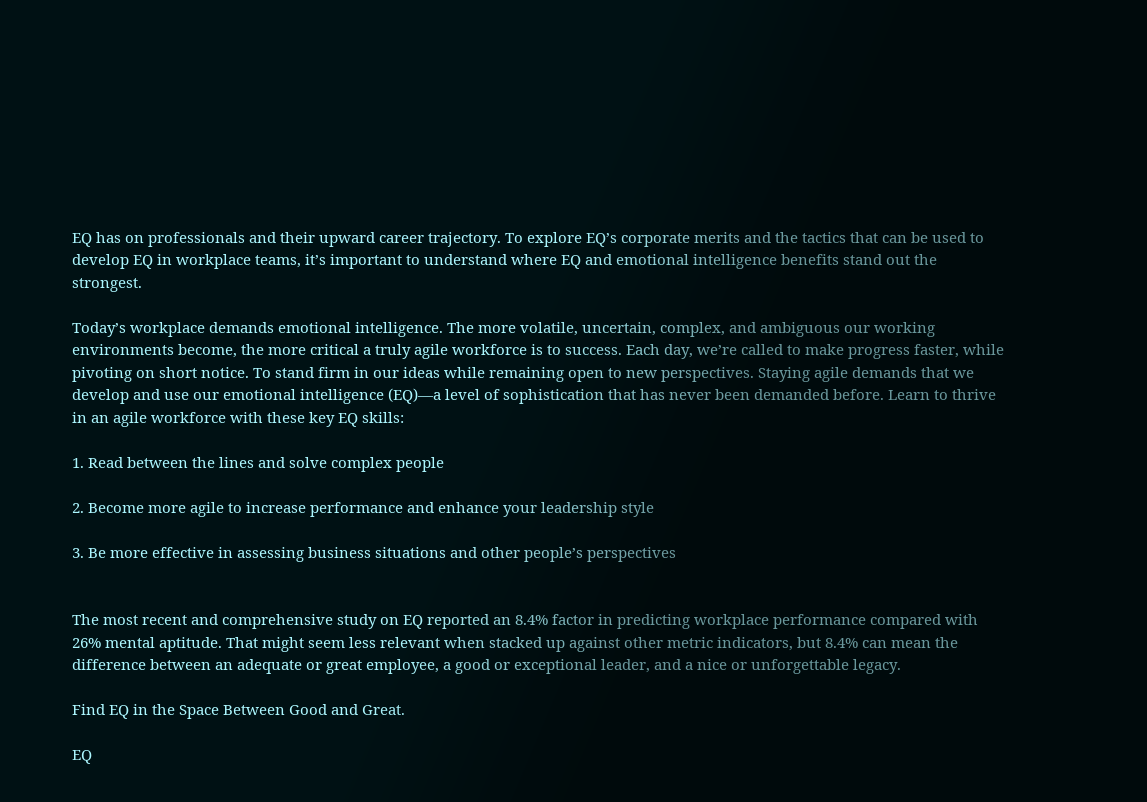EQ has on professionals and their upward career trajectory. To explore EQ’s corporate merits and the tactics that can be used to develop EQ in workplace teams, it’s important to understand where EQ and emotional intelligence benefits stand out the strongest.

Today’s workplace demands emotional intelligence. The more volatile, uncertain, complex, and ambiguous our working environments become, the more critical a truly agile workforce is to success. Each day, we’re called to make progress faster, while pivoting on short notice. To stand firm in our ideas while remaining open to new perspectives. Staying agile demands that we develop and use our emotional intelligence (EQ)—a level of sophistication that has never been demanded before. Learn to thrive in an agile workforce with these key EQ skills:

1. Read between the lines and solve complex people

2. Become more agile to increase performance and enhance your leadership style

3. Be more effective in assessing business situations and other people’s perspectives


The most recent and comprehensive study on EQ reported an 8.4% factor in predicting workplace performance compared with 26% mental aptitude. That might seem less relevant when stacked up against other metric indicators, but 8.4% can mean the difference between an adequate or great employee, a good or exceptional leader, and a nice or unforgettable legacy.

Find EQ in the Space Between Good and Great.

EQ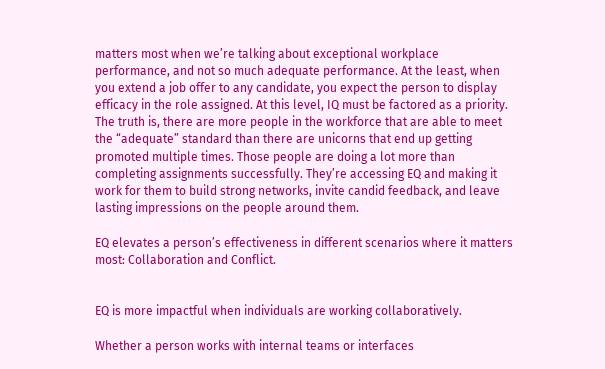matters most when we’re talking about exceptional workplace performance, and not so much adequate performance. At the least, when you extend a job offer to any candidate, you expect the person to display efficacy in the role assigned. At this level, IQ must be factored as a priority. The truth is, there are more people in the workforce that are able to meet the “adequate” standard than there are unicorns that end up getting promoted multiple times. Those people are doing a lot more than completing assignments successfully. They’re accessing EQ and making it work for them to build strong networks, invite candid feedback, and leave lasting impressions on the people around them.

EQ elevates a person’s effectiveness in different scenarios where it matters most: Collaboration and Conflict.


EQ is more impactful when individuals are working collaboratively.

Whether a person works with internal teams or interfaces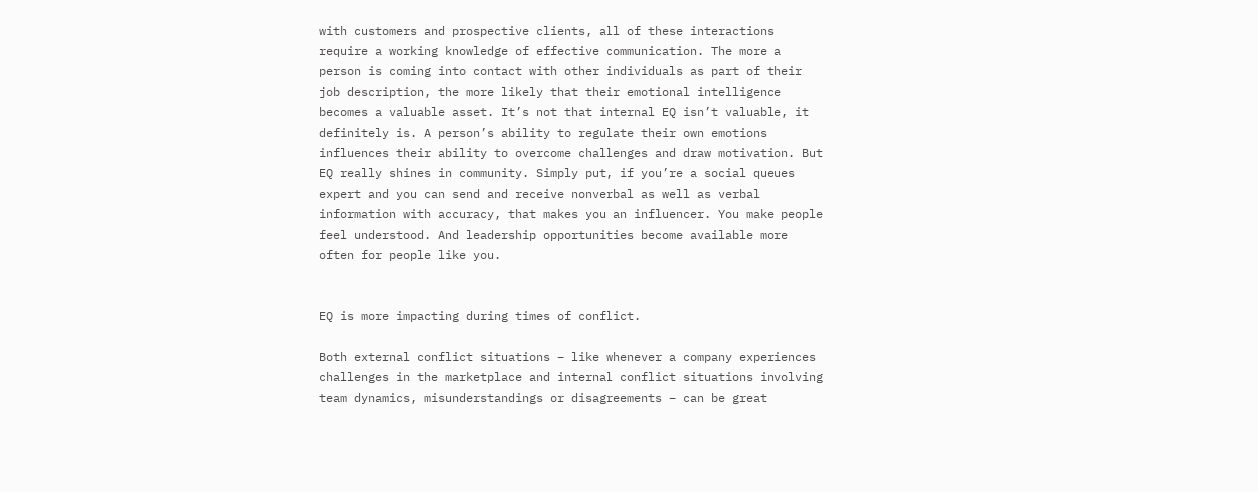with customers and prospective clients, all of these interactions require a working knowledge of effective communication. The more a person is coming into contact with other individuals as part of their job description, the more likely that their emotional intelligence becomes a valuable asset. It’s not that internal EQ isn’t valuable, it definitely is. A person’s ability to regulate their own emotions influences their ability to overcome challenges and draw motivation. But EQ really shines in community. Simply put, if you’re a social queues expert and you can send and receive nonverbal as well as verbal information with accuracy, that makes you an influencer. You make people feel understood. And leadership opportunities become available more often for people like you.


EQ is more impacting during times of conflict.

Both external conflict situations – like whenever a company experiences challenges in the marketplace and internal conflict situations involving team dynamics, misunderstandings or disagreements – can be great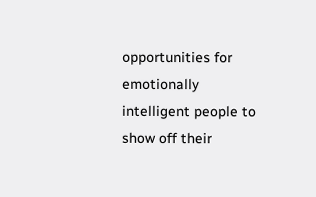opportunities for emotionally intelligent people to show off their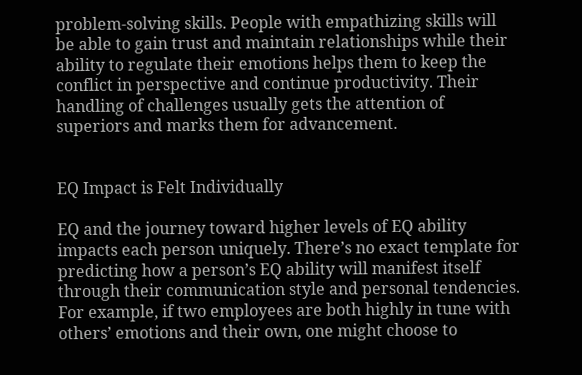problem-solving skills. People with empathizing skills will be able to gain trust and maintain relationships while their ability to regulate their emotions helps them to keep the conflict in perspective and continue productivity. Their handling of challenges usually gets the attention of superiors and marks them for advancement.


EQ Impact is Felt Individually

EQ and the journey toward higher levels of EQ ability impacts each person uniquely. There’s no exact template for predicting how a person’s EQ ability will manifest itself through their communication style and personal tendencies. For example, if two employees are both highly in tune with others’ emotions and their own, one might choose to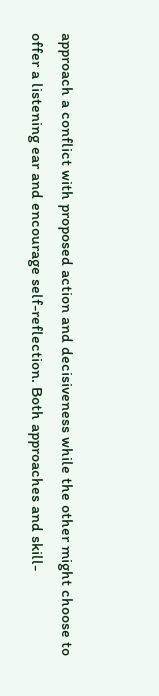approach a conflict with proposed action and decisiveness while the other might choose to offer a listening ear and encourage self-reflection. Both approaches and skill-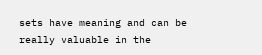sets have meaning and can be really valuable in the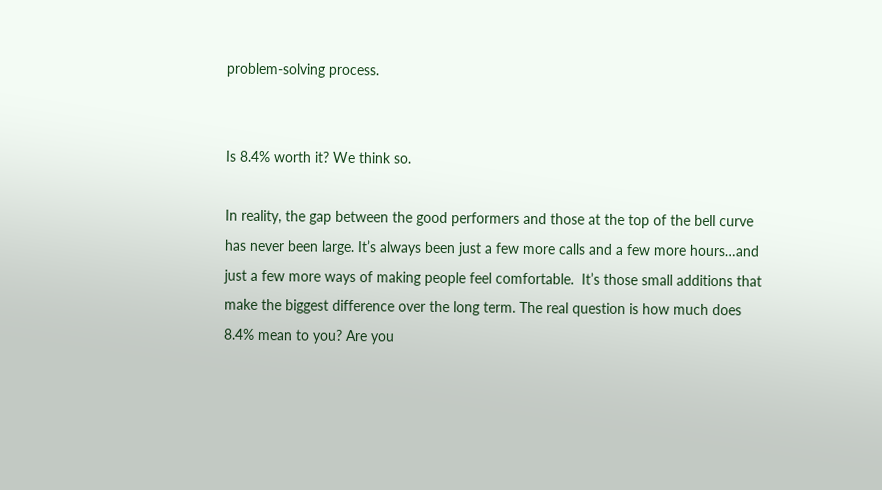problem-solving process.


Is 8.4% worth it? We think so.

In reality, the gap between the good performers and those at the top of the bell curve has never been large. It’s always been just a few more calls and a few more hours…and just a few more ways of making people feel comfortable.  It’s those small additions that make the biggest difference over the long term. The real question is how much does 8.4% mean to you? Are you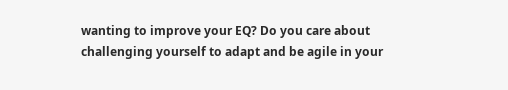wanting to improve your EQ? Do you care about challenging yourself to adapt and be agile in your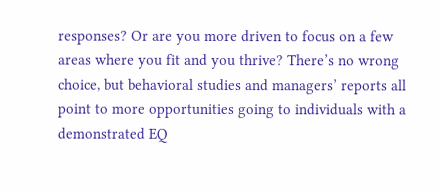responses? Or are you more driven to focus on a few areas where you fit and you thrive? There’s no wrong choice, but behavioral studies and managers’ reports all point to more opportunities going to individuals with a demonstrated EQ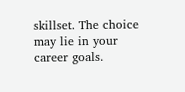skillset. The choice may lie in your career goals.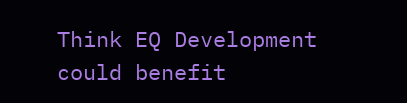Think EQ Development could benefit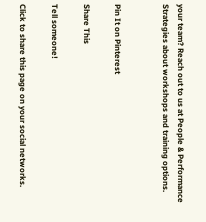your team? Reach out to us at People & Performance Strategies about workshops and training options.


Pin It on Pinterest

Share This

Tell someone!

Click to share this page on your social networks.